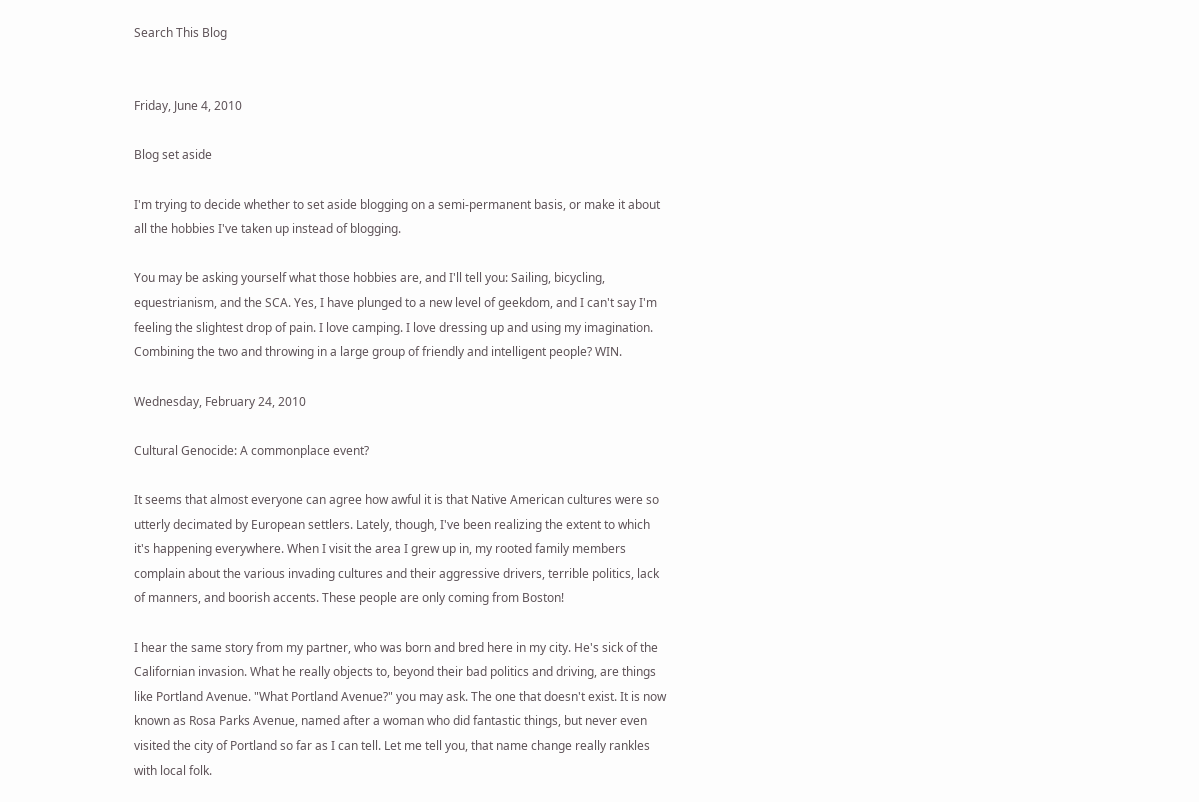Search This Blog


Friday, June 4, 2010

Blog set aside

I'm trying to decide whether to set aside blogging on a semi-permanent basis, or make it about all the hobbies I've taken up instead of blogging.

You may be asking yourself what those hobbies are, and I'll tell you: Sailing, bicycling, equestrianism, and the SCA. Yes, I have plunged to a new level of geekdom, and I can't say I'm feeling the slightest drop of pain. I love camping. I love dressing up and using my imagination. Combining the two and throwing in a large group of friendly and intelligent people? WIN.

Wednesday, February 24, 2010

Cultural Genocide: A commonplace event?

It seems that almost everyone can agree how awful it is that Native American cultures were so utterly decimated by European settlers. Lately, though, I've been realizing the extent to which it's happening everywhere. When I visit the area I grew up in, my rooted family members complain about the various invading cultures and their aggressive drivers, terrible politics, lack of manners, and boorish accents. These people are only coming from Boston!

I hear the same story from my partner, who was born and bred here in my city. He's sick of the Californian invasion. What he really objects to, beyond their bad politics and driving, are things like Portland Avenue. "What Portland Avenue?" you may ask. The one that doesn't exist. It is now known as Rosa Parks Avenue, named after a woman who did fantastic things, but never even visited the city of Portland so far as I can tell. Let me tell you, that name change really rankles with local folk.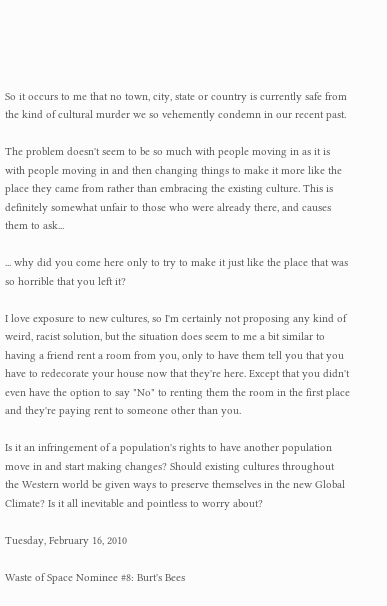So it occurs to me that no town, city, state or country is currently safe from the kind of cultural murder we so vehemently condemn in our recent past.

The problem doesn't seem to be so much with people moving in as it is with people moving in and then changing things to make it more like the place they came from rather than embracing the existing culture. This is definitely somewhat unfair to those who were already there, and causes them to ask...

... why did you come here only to try to make it just like the place that was so horrible that you left it?

I love exposure to new cultures, so I'm certainly not proposing any kind of weird, racist solution, but the situation does seem to me a bit similar to having a friend rent a room from you, only to have them tell you that you have to redecorate your house now that they're here. Except that you didn't even have the option to say "No" to renting them the room in the first place and they're paying rent to someone other than you.

Is it an infringement of a population's rights to have another population move in and start making changes? Should existing cultures throughout the Western world be given ways to preserve themselves in the new Global Climate? Is it all inevitable and pointless to worry about?

Tuesday, February 16, 2010

Waste of Space Nominee #8: Burt's Bees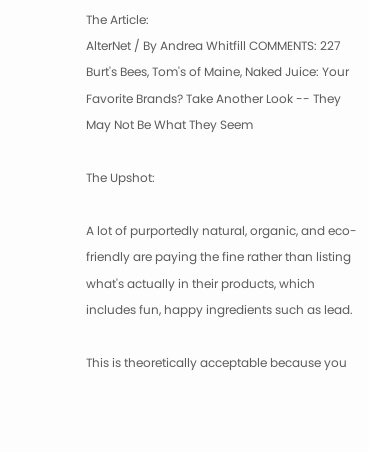The Article:
AlterNet / By Andrea Whitfill COMMENTS: 227 Burt's Bees, Tom's of Maine, Naked Juice: Your Favorite Brands? Take Another Look -- They May Not Be What They Seem

The Upshot:

A lot of purportedly natural, organic, and eco-friendly are paying the fine rather than listing what's actually in their products, which includes fun, happy ingredients such as lead.

This is theoretically acceptable because you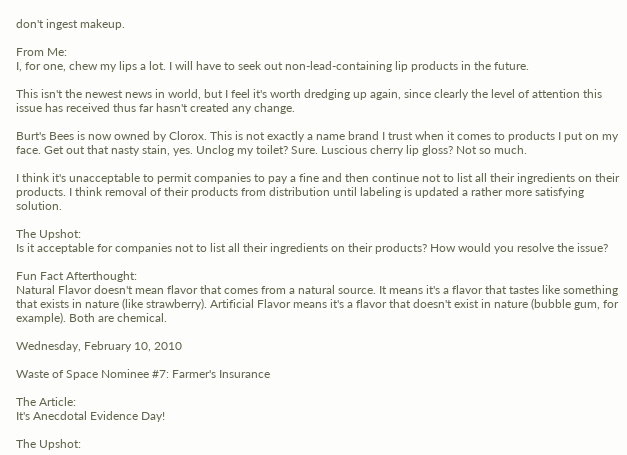don't ingest makeup.

From Me:
I, for one, chew my lips a lot. I will have to seek out non-lead-containing lip products in the future.

This isn't the newest news in world, but I feel it's worth dredging up again, since clearly the level of attention this issue has received thus far hasn't created any change.

Burt's Bees is now owned by Clorox. This is not exactly a name brand I trust when it comes to products I put on my face. Get out that nasty stain, yes. Unclog my toilet? Sure. Luscious cherry lip gloss? Not so much.

I think it's unacceptable to permit companies to pay a fine and then continue not to list all their ingredients on their products. I think removal of their products from distribution until labeling is updated a rather more satisfying solution.

The Upshot:
Is it acceptable for companies not to list all their ingredients on their products? How would you resolve the issue?

Fun Fact Afterthought:
Natural Flavor doesn't mean flavor that comes from a natural source. It means it's a flavor that tastes like something that exists in nature (like strawberry). Artificial Flavor means it's a flavor that doesn't exist in nature (bubble gum, for example). Both are chemical.

Wednesday, February 10, 2010

Waste of Space Nominee #7: Farmer's Insurance

The Article:
It's Anecdotal Evidence Day!

The Upshot: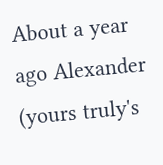About a year ago Alexander (yours truly's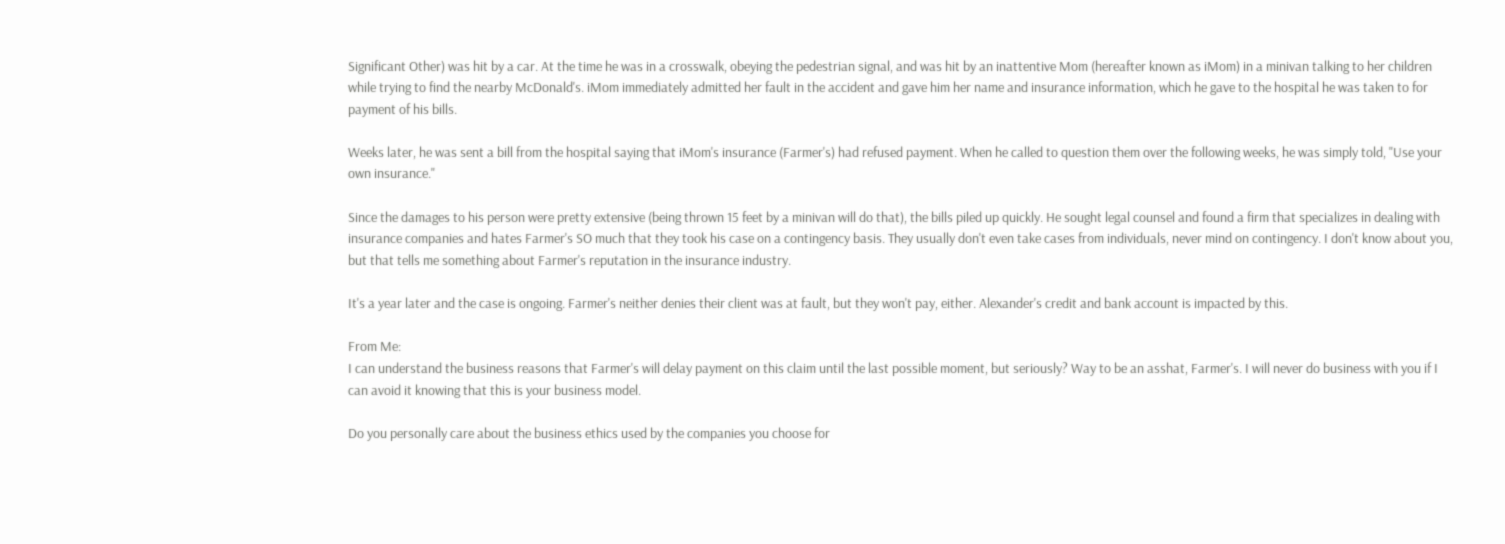Significant Other) was hit by a car. At the time he was in a crosswalk, obeying the pedestrian signal, and was hit by an inattentive Mom (hereafter known as iMom) in a minivan talking to her children while trying to find the nearby McDonald's. iMom immediately admitted her fault in the accident and gave him her name and insurance information, which he gave to the hospital he was taken to for payment of his bills.

Weeks later, he was sent a bill from the hospital saying that iMom's insurance (Farmer's) had refused payment. When he called to question them over the following weeks, he was simply told, "Use your own insurance."

Since the damages to his person were pretty extensive (being thrown 15 feet by a minivan will do that), the bills piled up quickly. He sought legal counsel and found a firm that specializes in dealing with insurance companies and hates Farmer's SO much that they took his case on a contingency basis. They usually don't even take cases from individuals, never mind on contingency. I don't know about you, but that tells me something about Farmer's reputation in the insurance industry.

It's a year later and the case is ongoing. Farmer's neither denies their client was at fault, but they won't pay, either. Alexander's credit and bank account is impacted by this.

From Me:
I can understand the business reasons that Farmer's will delay payment on this claim until the last possible moment, but seriously? Way to be an asshat, Farmer's. I will never do business with you if I can avoid it knowing that this is your business model.

Do you personally care about the business ethics used by the companies you choose for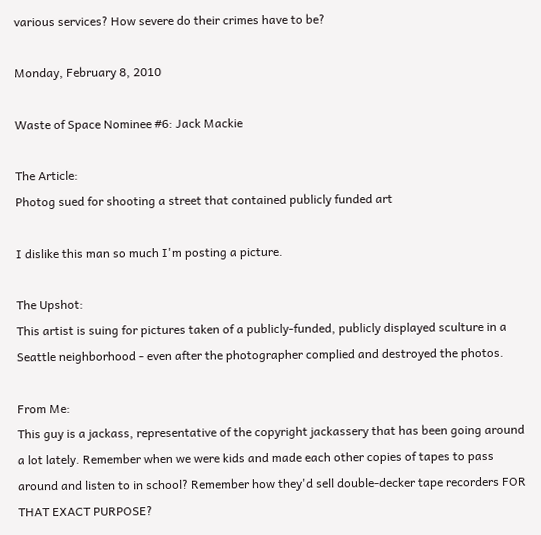various services? How severe do their crimes have to be?

Monday, February 8, 2010

Waste of Space Nominee #6: Jack Mackie

The Article:
Photog sued for shooting a street that contained publicly funded art

I dislike this man so much I'm posting a picture.

The Upshot:
This artist is suing for pictures taken of a publicly-funded, publicly displayed sculture in a Seattle neighborhood - even after the photographer complied and destroyed the photos.

From Me:
This guy is a jackass, representative of the copyright jackassery that has been going around a lot lately. Remember when we were kids and made each other copies of tapes to pass around and listen to in school? Remember how they'd sell double-decker tape recorders FOR THAT EXACT PURPOSE?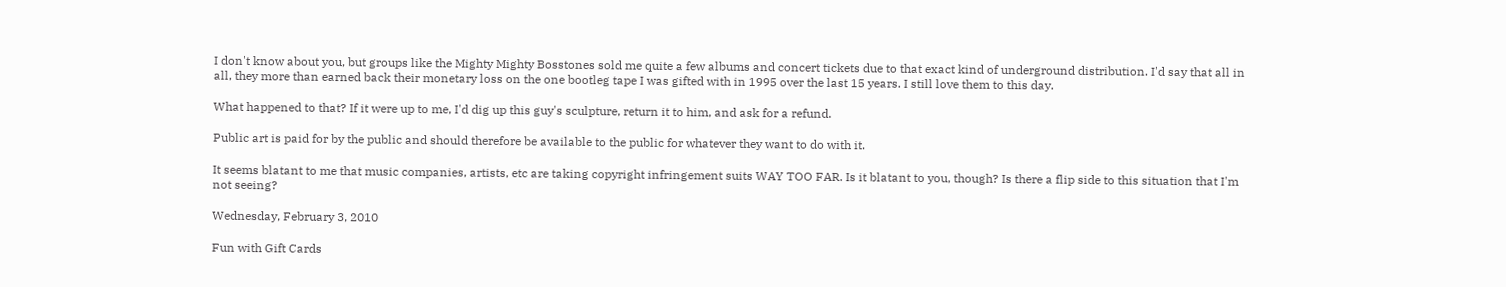I don't know about you, but groups like the Mighty Mighty Bosstones sold me quite a few albums and concert tickets due to that exact kind of underground distribution. I'd say that all in all, they more than earned back their monetary loss on the one bootleg tape I was gifted with in 1995 over the last 15 years. I still love them to this day.

What happened to that? If it were up to me, I'd dig up this guy's sculpture, return it to him, and ask for a refund.

Public art is paid for by the public and should therefore be available to the public for whatever they want to do with it.

It seems blatant to me that music companies, artists, etc are taking copyright infringement suits WAY TOO FAR. Is it blatant to you, though? Is there a flip side to this situation that I'm not seeing?

Wednesday, February 3, 2010

Fun with Gift Cards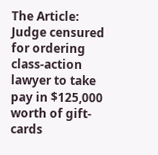The Article:
Judge censured for ordering class-action lawyer to take pay in $125,000 worth of gift-cards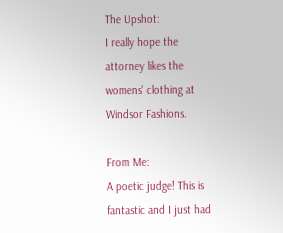The Upshot:
I really hope the attorney likes the womens' clothing at Windsor Fashions.

From Me:
A poetic judge! This is fantastic and I just had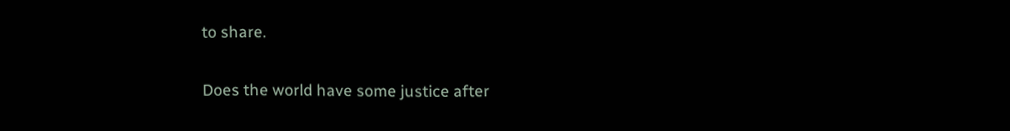to share.

Does the world have some justice after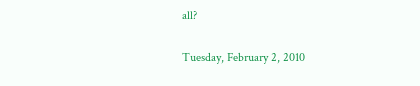all?

Tuesday, February 2, 2010